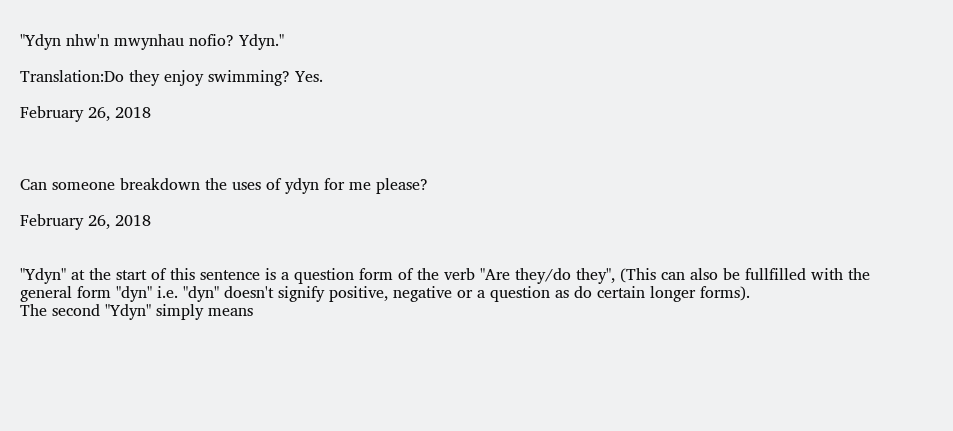"Ydyn nhw'n mwynhau nofio? Ydyn."

Translation:Do they enjoy swimming? Yes.

February 26, 2018



Can someone breakdown the uses of ydyn for me please?

February 26, 2018


"Ydyn" at the start of this sentence is a question form of the verb "Are they/do they", (This can also be fullfilled with the general form "dyn" i.e. "dyn" doesn't signify positive, negative or a question as do certain longer forms).
The second "Ydyn" simply means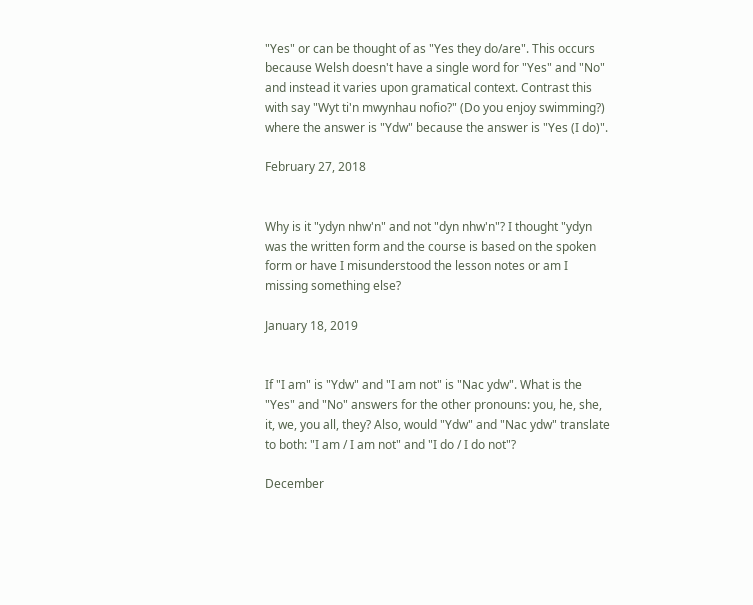"Yes" or can be thought of as "Yes they do/are". This occurs because Welsh doesn't have a single word for "Yes" and "No" and instead it varies upon gramatical context. Contrast this with say "Wyt ti'n mwynhau nofio?" (Do you enjoy swimming?) where the answer is "Ydw" because the answer is "Yes (I do)".

February 27, 2018


Why is it "ydyn nhw'n" and not "dyn nhw'n"? I thought "ydyn was the written form and the course is based on the spoken form or have I misunderstood the lesson notes or am I missing something else?

January 18, 2019


If "I am" is "Ydw" and "I am not" is "Nac ydw". What is the "Yes" and "No" answers for the other pronouns: you, he, she, it, we, you all, they? Also, would "Ydw" and "Nac ydw" translate to both: "I am / I am not" and "I do / I do not"?

December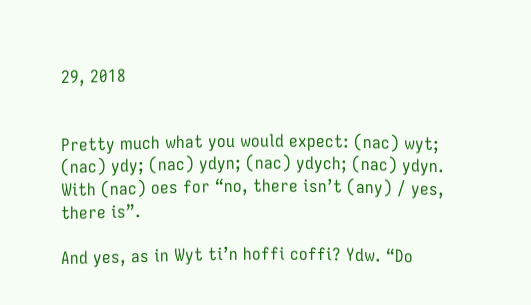29, 2018


Pretty much what you would expect: (nac) wyt; (nac) ydy; (nac) ydyn; (nac) ydych; (nac) ydyn. With (nac) oes for “no, there isn’t (any) / yes, there is”.

And yes, as in Wyt ti’n hoffi coffi? Ydw. “Do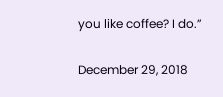you like coffee? I do.”

December 29, 2018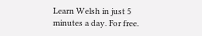Learn Welsh in just 5 minutes a day. For free.